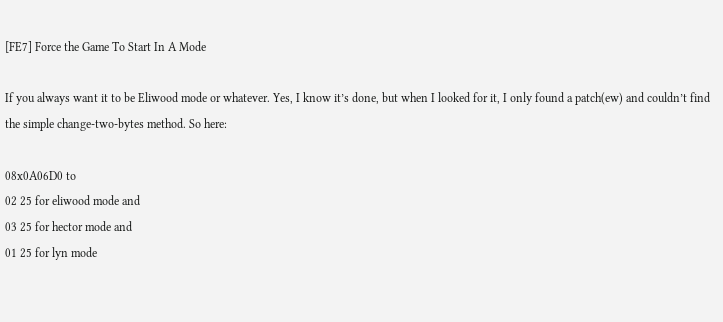[FE7] Force the Game To Start In A Mode

If you always want it to be Eliwood mode or whatever. Yes, I know it’s done, but when I looked for it, I only found a patch(ew) and couldn’t find the simple change-two-bytes method. So here:

08x0A06D0 to
02 25 for eliwood mode and
03 25 for hector mode and
01 25 for lyn mode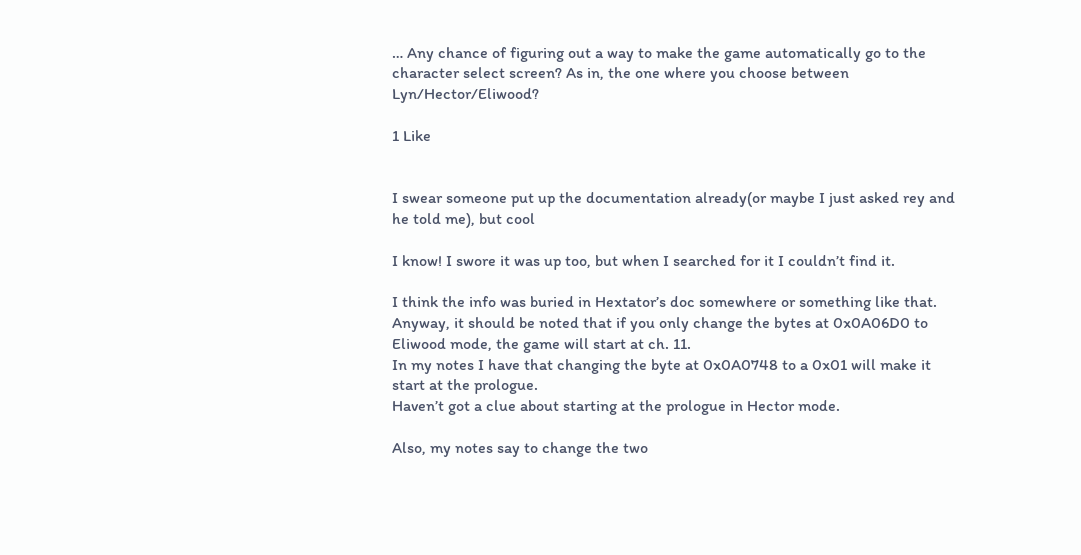… Any chance of figuring out a way to make the game automatically go to the character select screen? As in, the one where you choose between Lyn/Hector/Eliwood?

1 Like


I swear someone put up the documentation already(or maybe I just asked rey and he told me), but cool

I know! I swore it was up too, but when I searched for it I couldn’t find it.

I think the info was buried in Hextator’s doc somewhere or something like that.
Anyway, it should be noted that if you only change the bytes at 0x0A06D0 to Eliwood mode, the game will start at ch. 11.
In my notes I have that changing the byte at 0x0A0748 to a 0x01 will make it start at the prologue.
Haven’t got a clue about starting at the prologue in Hector mode.

Also, my notes say to change the two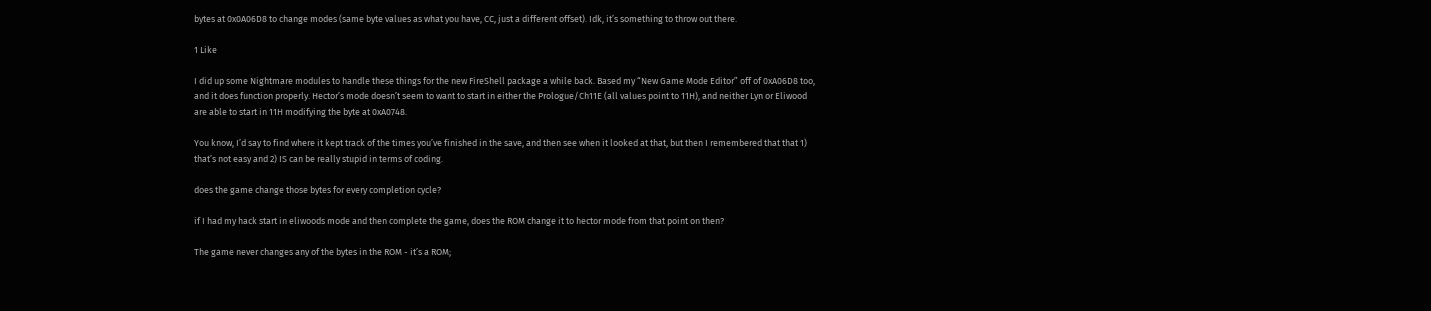bytes at 0x0A06D8 to change modes (same byte values as what you have, CC, just a different offset). Idk, it’s something to throw out there.

1 Like

I did up some Nightmare modules to handle these things for the new FireShell package a while back. Based my “New Game Mode Editor” off of 0xA06D8 too, and it does function properly. Hector’s mode doesn’t seem to want to start in either the Prologue/Ch11E (all values point to 11H), and neither Lyn or Eliwood are able to start in 11H modifying the byte at 0xA0748.

You know, I’d say to find where it kept track of the times you’ve finished in the save, and then see when it looked at that, but then I remembered that that 1) that’s not easy and 2) IS can be really stupid in terms of coding.

does the game change those bytes for every completion cycle?

if I had my hack start in eliwoods mode and then complete the game, does the ROM change it to hector mode from that point on then?

The game never changes any of the bytes in the ROM - it’s a ROM;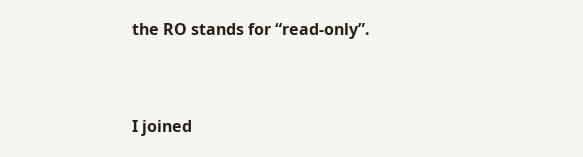the RO stands for “read-only”.


I joined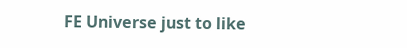FE Universe just to like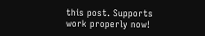this post. Supports work properly now!